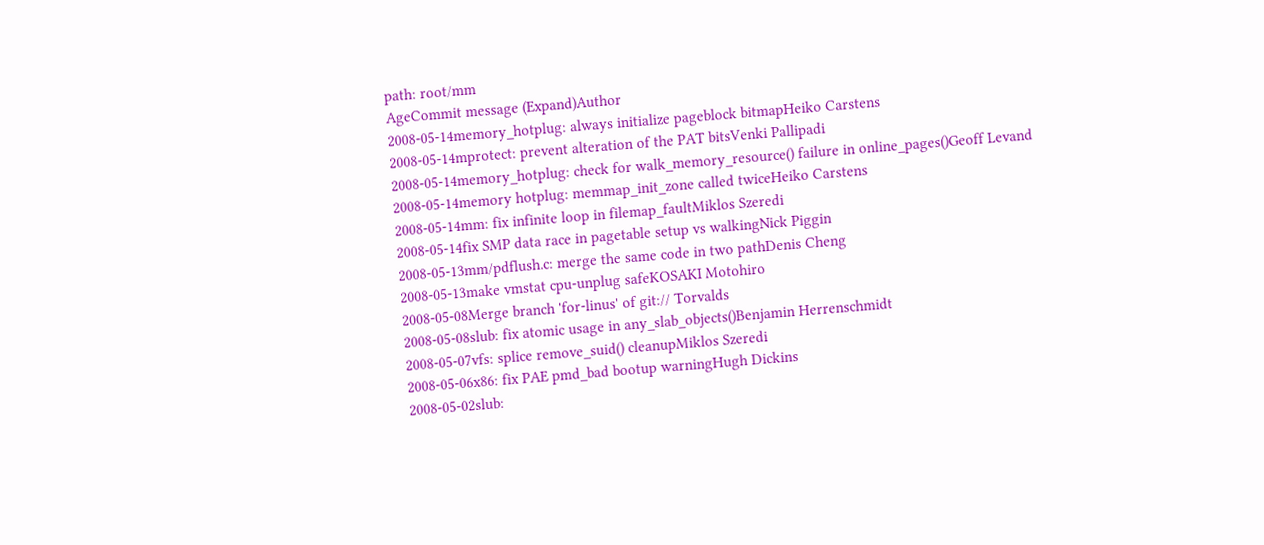path: root/mm
AgeCommit message (Expand)Author
2008-05-14memory_hotplug: always initialize pageblock bitmapHeiko Carstens
2008-05-14mprotect: prevent alteration of the PAT bitsVenki Pallipadi
2008-05-14memory_hotplug: check for walk_memory_resource() failure in online_pages()Geoff Levand
2008-05-14memory hotplug: memmap_init_zone called twiceHeiko Carstens
2008-05-14mm: fix infinite loop in filemap_faultMiklos Szeredi
2008-05-14fix SMP data race in pagetable setup vs walkingNick Piggin
2008-05-13mm/pdflush.c: merge the same code in two pathDenis Cheng
2008-05-13make vmstat cpu-unplug safeKOSAKI Motohiro
2008-05-08Merge branch 'for-linus' of git:// Torvalds
2008-05-08slub: fix atomic usage in any_slab_objects()Benjamin Herrenschmidt
2008-05-07vfs: splice remove_suid() cleanupMiklos Szeredi
2008-05-06x86: fix PAE pmd_bad bootup warningHugh Dickins
2008-05-02slub: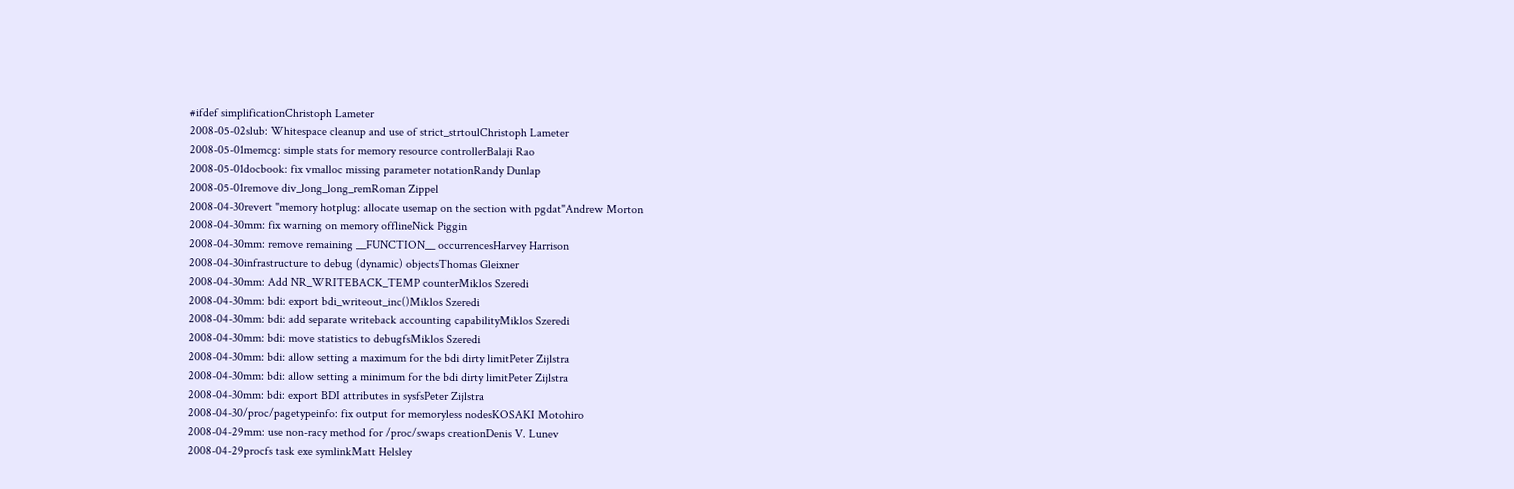#ifdef simplificationChristoph Lameter
2008-05-02slub: Whitespace cleanup and use of strict_strtoulChristoph Lameter
2008-05-01memcg: simple stats for memory resource controllerBalaji Rao
2008-05-01docbook: fix vmalloc missing parameter notationRandy Dunlap
2008-05-01remove div_long_long_remRoman Zippel
2008-04-30revert "memory hotplug: allocate usemap on the section with pgdat"Andrew Morton
2008-04-30mm: fix warning on memory offlineNick Piggin
2008-04-30mm: remove remaining __FUNCTION__ occurrencesHarvey Harrison
2008-04-30infrastructure to debug (dynamic) objectsThomas Gleixner
2008-04-30mm: Add NR_WRITEBACK_TEMP counterMiklos Szeredi
2008-04-30mm: bdi: export bdi_writeout_inc()Miklos Szeredi
2008-04-30mm: bdi: add separate writeback accounting capabilityMiklos Szeredi
2008-04-30mm: bdi: move statistics to debugfsMiklos Szeredi
2008-04-30mm: bdi: allow setting a maximum for the bdi dirty limitPeter Zijlstra
2008-04-30mm: bdi: allow setting a minimum for the bdi dirty limitPeter Zijlstra
2008-04-30mm: bdi: export BDI attributes in sysfsPeter Zijlstra
2008-04-30/proc/pagetypeinfo: fix output for memoryless nodesKOSAKI Motohiro
2008-04-29mm: use non-racy method for /proc/swaps creationDenis V. Lunev
2008-04-29procfs task exe symlinkMatt Helsley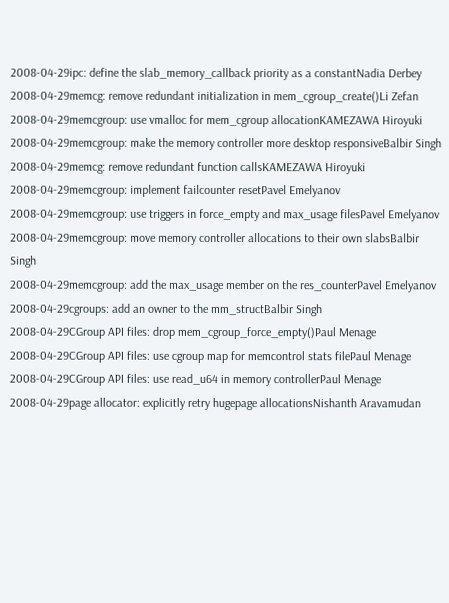2008-04-29ipc: define the slab_memory_callback priority as a constantNadia Derbey
2008-04-29memcg: remove redundant initialization in mem_cgroup_create()Li Zefan
2008-04-29memcgroup: use vmalloc for mem_cgroup allocationKAMEZAWA Hiroyuki
2008-04-29memcgroup: make the memory controller more desktop responsiveBalbir Singh
2008-04-29memcg: remove redundant function callsKAMEZAWA Hiroyuki
2008-04-29memcgroup: implement failcounter resetPavel Emelyanov
2008-04-29memcgroup: use triggers in force_empty and max_usage filesPavel Emelyanov
2008-04-29memcgroup: move memory controller allocations to their own slabsBalbir Singh
2008-04-29memcgroup: add the max_usage member on the res_counterPavel Emelyanov
2008-04-29cgroups: add an owner to the mm_structBalbir Singh
2008-04-29CGroup API files: drop mem_cgroup_force_empty()Paul Menage
2008-04-29CGroup API files: use cgroup map for memcontrol stats filePaul Menage
2008-04-29CGroup API files: use read_u64 in memory controllerPaul Menage
2008-04-29page allocator: explicitly retry hugepage allocationsNishanth Aravamudan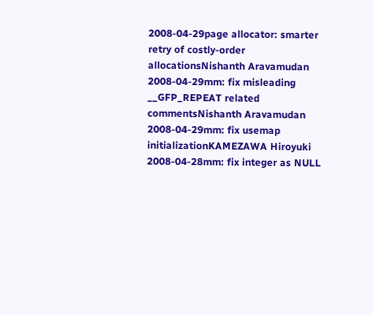2008-04-29page allocator: smarter retry of costly-order allocationsNishanth Aravamudan
2008-04-29mm: fix misleading __GFP_REPEAT related commentsNishanth Aravamudan
2008-04-29mm: fix usemap initializationKAMEZAWA Hiroyuki
2008-04-28mm: fix integer as NULL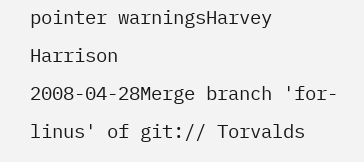pointer warningsHarvey Harrison
2008-04-28Merge branch 'for-linus' of git:// Torvalds